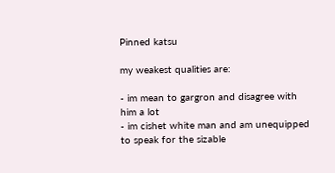Pinned katsu

my weakest qualities are:

- im mean to gargron and disagree with him a lot
- im cishet white man and am unequipped to speak for the sizable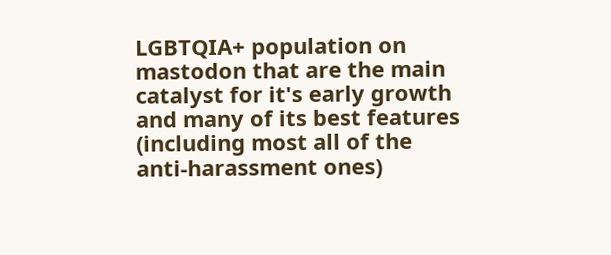LGBTQIA+ population on mastodon that are the main catalyst for it's early growth and many of its best features (including most all of the anti-harassment ones)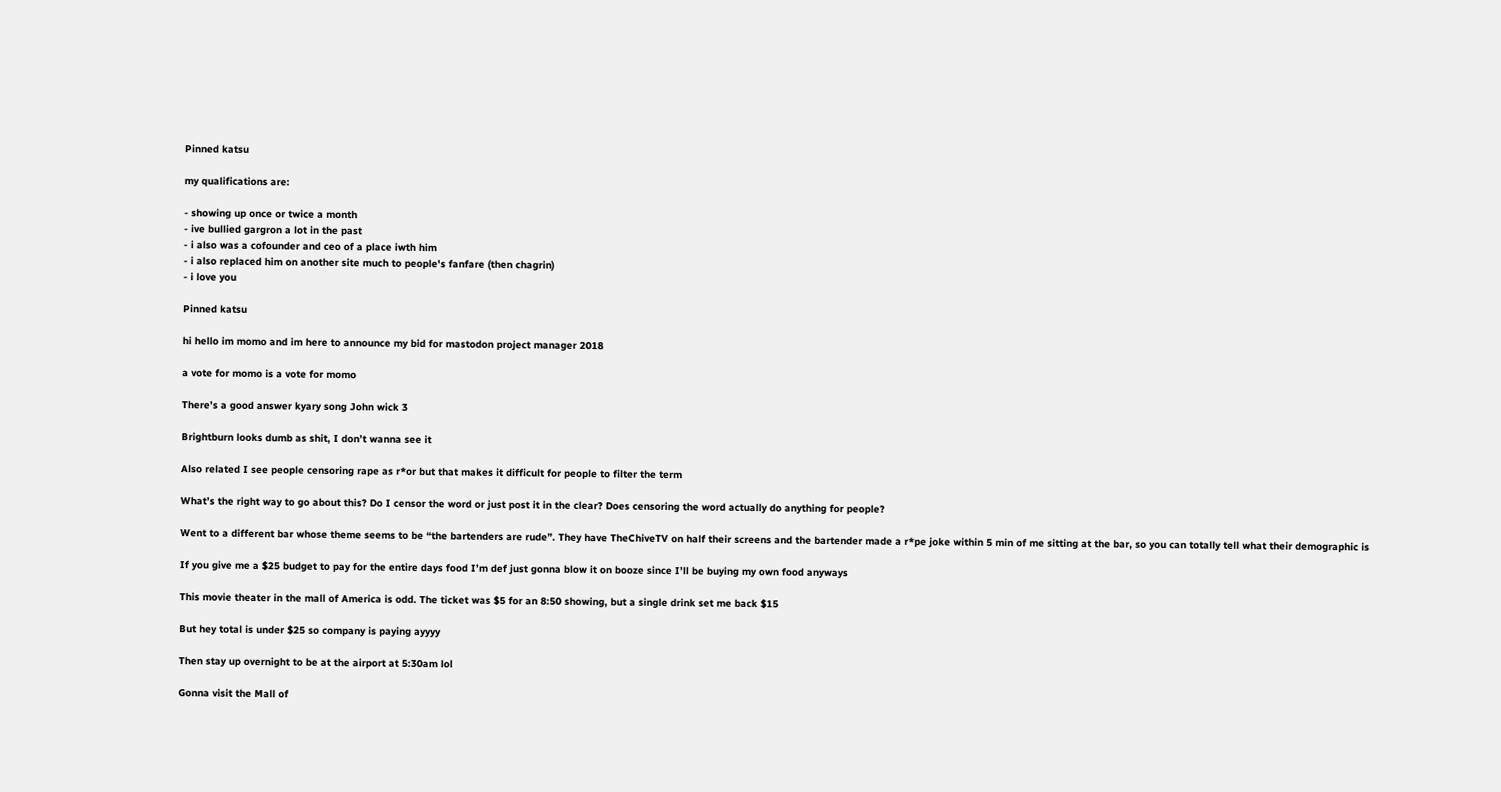Pinned katsu

my qualifications are:

- showing up once or twice a month
- ive bullied gargron a lot in the past
- i also was a cofounder and ceo of a place iwth him
- i also replaced him on another site much to people's fanfare (then chagrin)
- i love you

Pinned katsu

hi hello im momo and im here to announce my bid for mastodon project manager 2018

a vote for momo is a vote for momo

There’s a good answer kyary song John wick 3

Brightburn looks dumb as shit, I don’t wanna see it

Also related I see people censoring rape as r*or but that makes it difficult for people to filter the term

What’s the right way to go about this? Do I censor the word or just post it in the clear? Does censoring the word actually do anything for people?

Went to a different bar whose theme seems to be “the bartenders are rude”. They have TheChiveTV on half their screens and the bartender made a r*pe joke within 5 min of me sitting at the bar, so you can totally tell what their demographic is

If you give me a $25 budget to pay for the entire days food I’m def just gonna blow it on booze since I’ll be buying my own food anyways

This movie theater in the mall of America is odd. The ticket was $5 for an 8:50 showing, but a single drink set me back $15

But hey total is under $25 so company is paying ayyyy

Then stay up overnight to be at the airport at 5:30am lol

Gonna visit the Mall of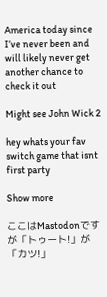America today since I’ve never been and will likely never get another chance to check it out

Might see John Wick 2

hey whats your fav switch game that isnt first party

Show more

ここはMastodonですが「トゥート!」が「カツ!」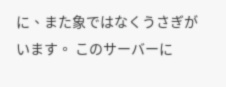に、また象ではなくうさぎがいます。 このサーバーに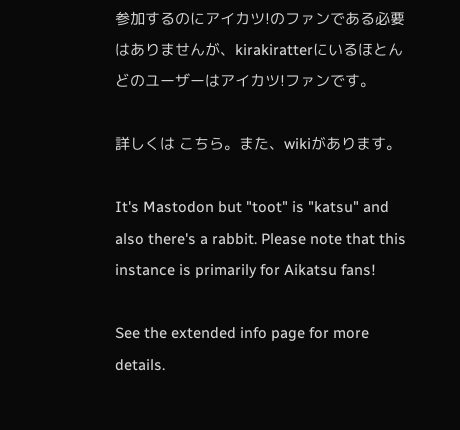参加するのにアイカツ!のファンである必要はありませんが、kirakiratterにいるほとんどのユーザーはアイカツ!ファンです。

詳しくは こちら。また、wikiがあります。

It's Mastodon but "toot" is "katsu" and also there's a rabbit. Please note that this instance is primarily for Aikatsu fans!

See the extended info page for more details.